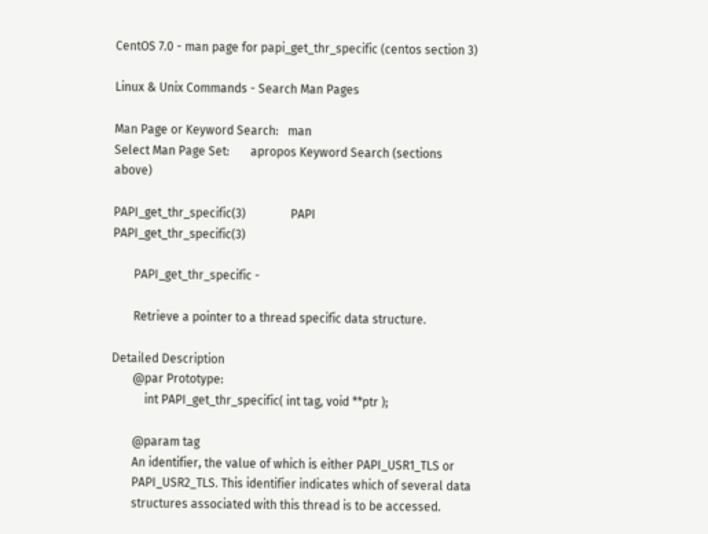CentOS 7.0 - man page for papi_get_thr_specific (centos section 3)

Linux & Unix Commands - Search Man Pages

Man Page or Keyword Search:   man
Select Man Page Set:       apropos Keyword Search (sections above)

PAPI_get_thr_specific(3)               PAPI          PAPI_get_thr_specific(3)

       PAPI_get_thr_specific -

       Retrieve a pointer to a thread specific data structure.

Detailed Description
       @par Prototype:
           int PAPI_get_thr_specific( int tag, void **ptr );

       @param tag
       An identifier, the value of which is either PAPI_USR1_TLS or
       PAPI_USR2_TLS. This identifier indicates which of several data
       structures associated with this thread is to be accessed.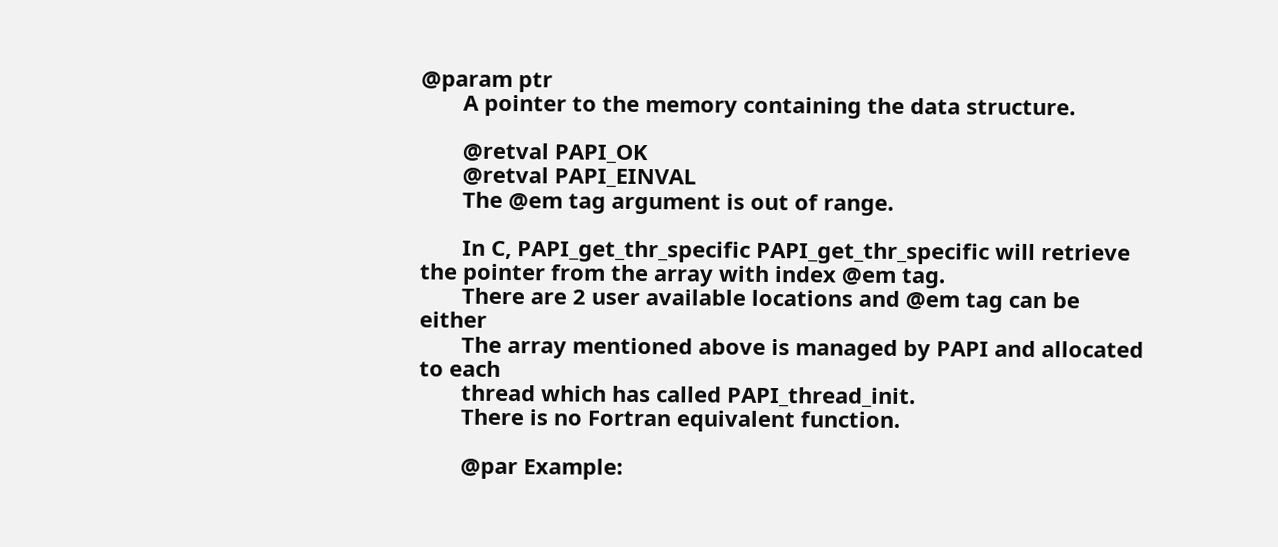@param ptr
       A pointer to the memory containing the data structure.

       @retval PAPI_OK
       @retval PAPI_EINVAL
       The @em tag argument is out of range.

       In C, PAPI_get_thr_specific PAPI_get_thr_specific will retrieve the pointer from the array with index @em tag.
       There are 2 user available locations and @em tag can be either
       The array mentioned above is managed by PAPI and allocated to each
       thread which has called PAPI_thread_init.
       There is no Fortran equivalent function.

       @par Example: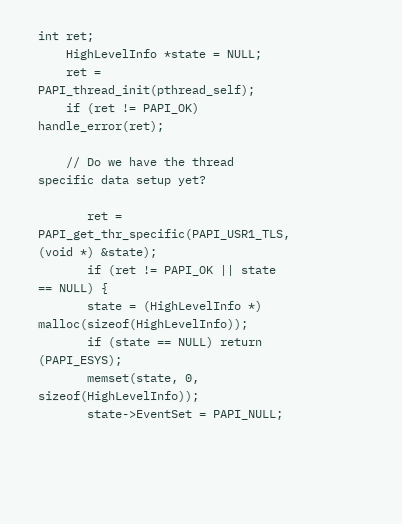int ret;
    HighLevelInfo *state = NULL;
    ret = PAPI_thread_init(pthread_self);
    if (ret != PAPI_OK) handle_error(ret);

    // Do we have the thread specific data setup yet?

       ret = PAPI_get_thr_specific(PAPI_USR1_TLS, (void *) &state);
       if (ret != PAPI_OK || state == NULL) {
       state = (HighLevelInfo *) malloc(sizeof(HighLevelInfo));
       if (state == NULL) return (PAPI_ESYS);
       memset(state, 0, sizeof(HighLevelInfo));
       state->EventSet = PAPI_NULL;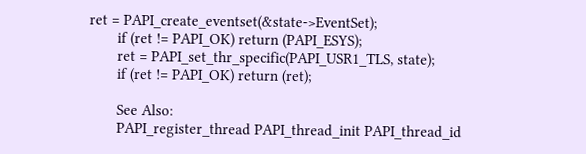ret = PAPI_create_eventset(&state->EventSet);
       if (ret != PAPI_OK) return (PAPI_ESYS);
       ret = PAPI_set_thr_specific(PAPI_USR1_TLS, state);
       if (ret != PAPI_OK) return (ret);

       See Also:
       PAPI_register_thread PAPI_thread_init PAPI_thread_id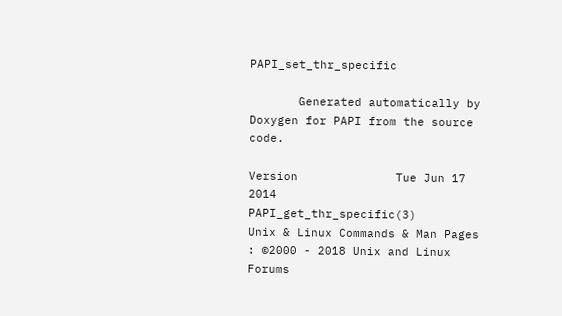PAPI_set_thr_specific

       Generated automatically by Doxygen for PAPI from the source code.

Version              Tue Jun 17 2014         PAPI_get_thr_specific(3)
Unix & Linux Commands & Man Pages : ©2000 - 2018 Unix and Linux Forums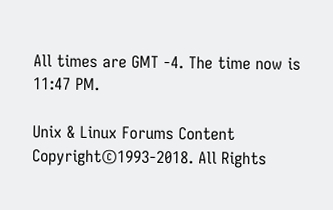All times are GMT -4. The time now is 11:47 PM.

Unix & Linux Forums Content Copyright©1993-2018. All Rights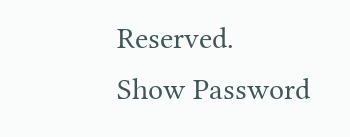Reserved.
Show Password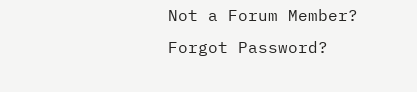Not a Forum Member?
Forgot Password?